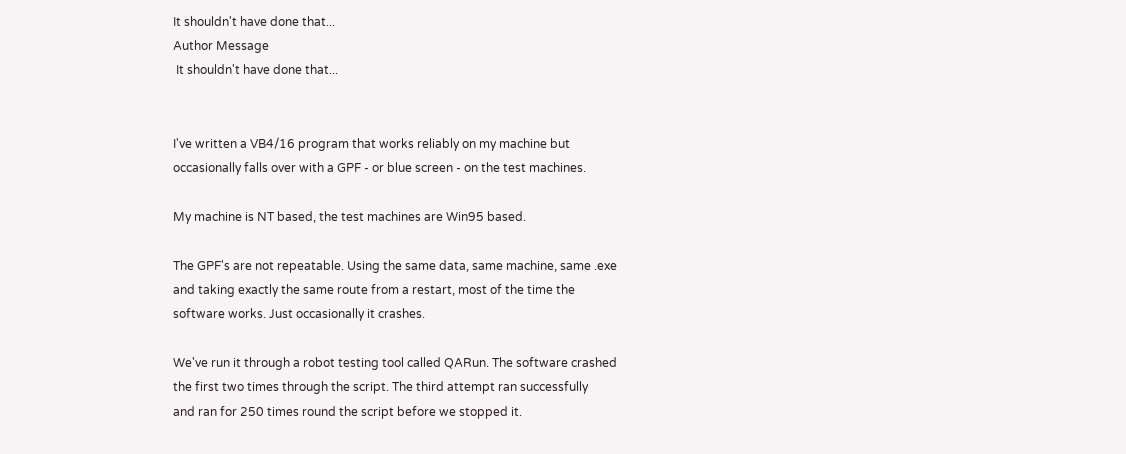It shouldn't have done that...
Author Message
 It shouldn't have done that...


I've written a VB4/16 program that works reliably on my machine but
occasionally falls over with a GPF - or blue screen - on the test machines.

My machine is NT based, the test machines are Win95 based.

The GPF's are not repeatable. Using the same data, same machine, same .exe
and taking exactly the same route from a restart, most of the time the
software works. Just occasionally it crashes.

We've run it through a robot testing tool called QARun. The software crashed
the first two times through the script. The third attempt ran successfully
and ran for 250 times round the script before we stopped it.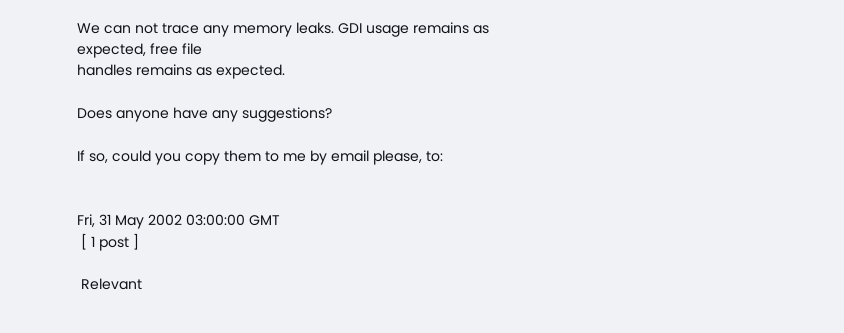We can not trace any memory leaks. GDI usage remains as expected, free file
handles remains as expected.

Does anyone have any suggestions?

If so, could you copy them to me by email please, to:


Fri, 31 May 2002 03:00:00 GMT
 [ 1 post ]

 Relevant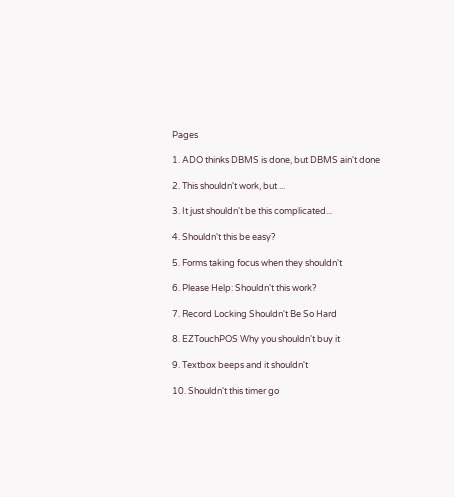Pages

1. ADO thinks DBMS is done, but DBMS ain't done

2. This shouldn't work, but ...

3. It just shouldn't be this complicated...

4. Shouldn't this be easy?

5. Forms taking focus when they shouldn't

6. Please Help: Shouldn't this work?

7. Record Locking Shouldn't Be So Hard

8. EZTouchPOS Why you shouldn't buy it

9. Textbox beeps and it shouldn't

10. Shouldn't this timer go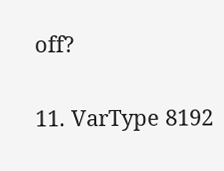off?

11. VarType 8192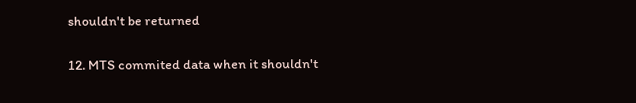shouldn't be returned

12. MTS commited data when it shouldn't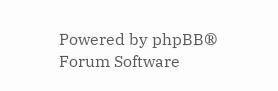Powered by phpBB® Forum Software